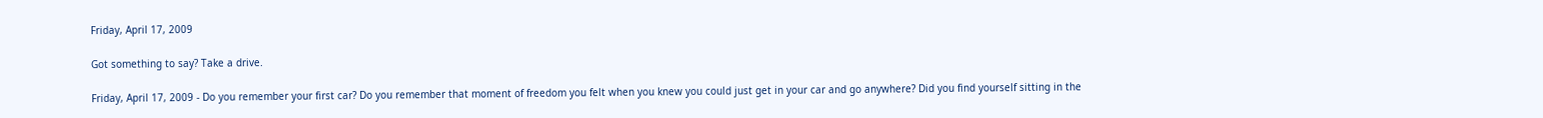Friday, April 17, 2009

Got something to say? Take a drive.

Friday, April 17, 2009 - Do you remember your first car? Do you remember that moment of freedom you felt when you knew you could just get in your car and go anywhere? Did you find yourself sitting in the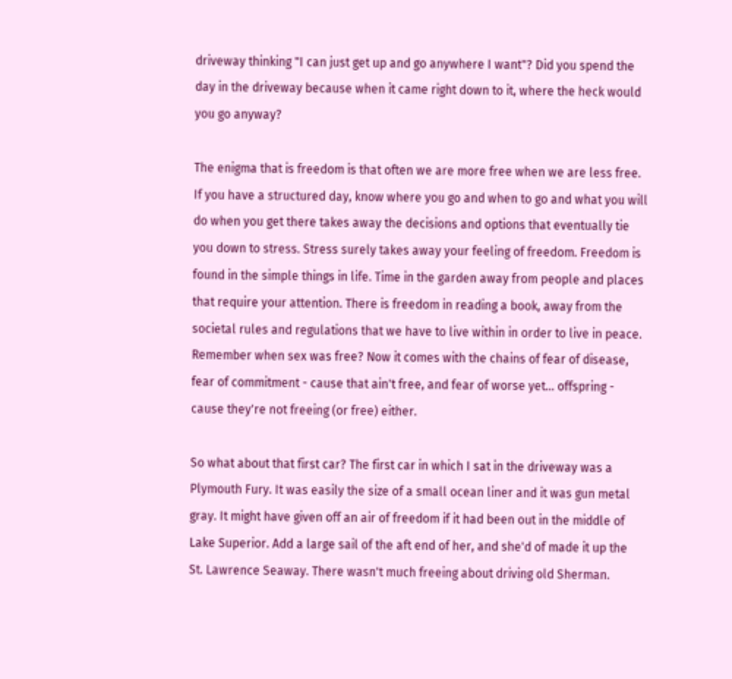driveway thinking "I can just get up and go anywhere I want"? Did you spend the day in the driveway because when it came right down to it, where the heck would you go anyway?

The enigma that is freedom is that often we are more free when we are less free. If you have a structured day, know where you go and when to go and what you will do when you get there takes away the decisions and options that eventually tie you down to stress. Stress surely takes away your feeling of freedom. Freedom is found in the simple things in life. Time in the garden away from people and places that require your attention. There is freedom in reading a book, away from the societal rules and regulations that we have to live within in order to live in peace. Remember when sex was free? Now it comes with the chains of fear of disease, fear of commitment - cause that ain't free, and fear of worse yet... offspring - cause they're not freeing (or free) either.

So what about that first car? The first car in which I sat in the driveway was a Plymouth Fury. It was easily the size of a small ocean liner and it was gun metal gray. It might have given off an air of freedom if it had been out in the middle of Lake Superior. Add a large sail of the aft end of her, and she'd of made it up the St. Lawrence Seaway. There wasn't much freeing about driving old Sherman.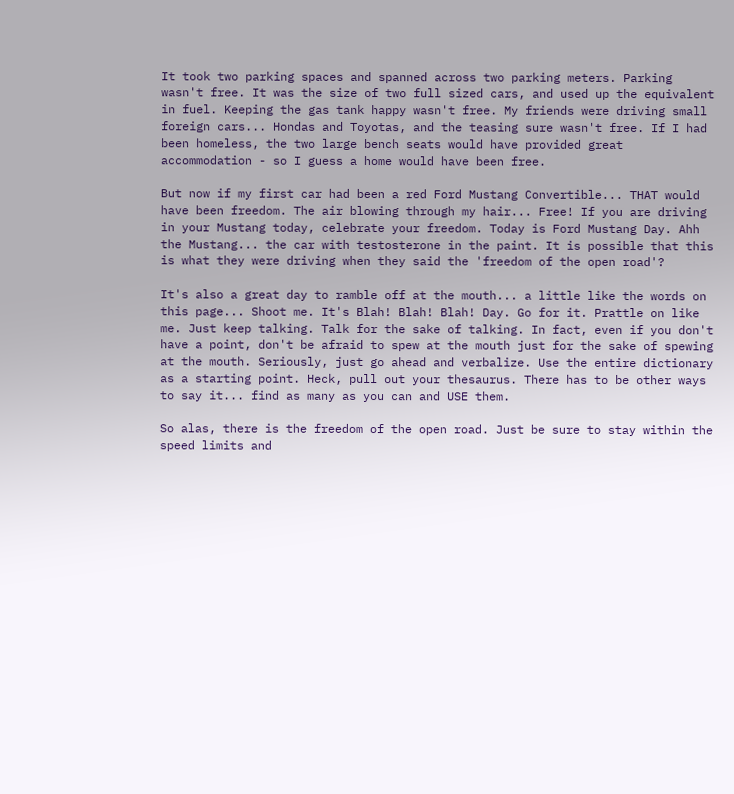It took two parking spaces and spanned across two parking meters. Parking wasn't free. It was the size of two full sized cars, and used up the equivalent in fuel. Keeping the gas tank happy wasn't free. My friends were driving small foreign cars... Hondas and Toyotas, and the teasing sure wasn't free. If I had been homeless, the two large bench seats would have provided great accommodation - so I guess a home would have been free.

But now if my first car had been a red Ford Mustang Convertible... THAT would have been freedom. The air blowing through my hair... Free! If you are driving in your Mustang today, celebrate your freedom. Today is Ford Mustang Day. Ahh the Mustang... the car with testosterone in the paint. It is possible that this is what they were driving when they said the 'freedom of the open road'?

It's also a great day to ramble off at the mouth... a little like the words on this page... Shoot me. It's Blah! Blah! Blah! Day. Go for it. Prattle on like me. Just keep talking. Talk for the sake of talking. In fact, even if you don't have a point, don't be afraid to spew at the mouth just for the sake of spewing at the mouth. Seriously, just go ahead and verbalize. Use the entire dictionary as a starting point. Heck, pull out your thesaurus. There has to be other ways to say it... find as many as you can and USE them.

So alas, there is the freedom of the open road. Just be sure to stay within the speed limits and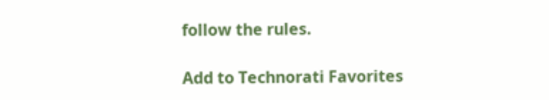follow the rules.

Add to Technorati Favorites